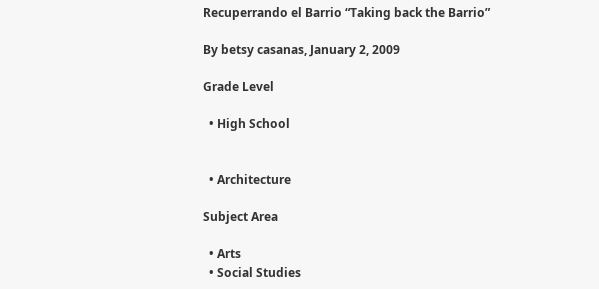Recuperrando el Barrio “Taking back the Barrio”

By betsy casanas, January 2, 2009

Grade Level

  • High School


  • Architecture

Subject Area

  • Arts
  • Social Studies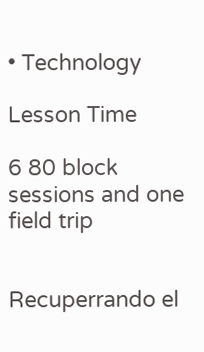• Technology

Lesson Time

6 80 block sessions and one field trip


Recuperrando el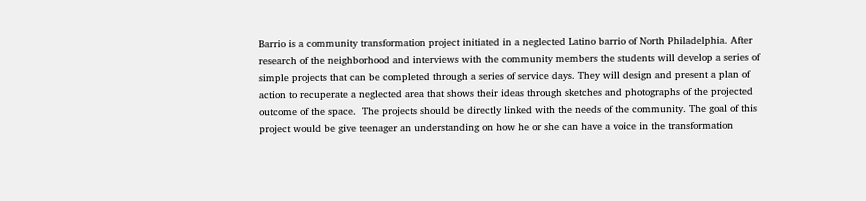Barrio is a community transformation project initiated in a neglected Latino barrio of North Philadelphia. After research of the neighborhood and interviews with the community members the students will develop a series of simple projects that can be completed through a series of service days. They will design and present a plan of action to recuperate a neglected area that shows their ideas through sketches and photographs of the projected outcome of the space.  The projects should be directly linked with the needs of the community. The goal of this project would be give teenager an understanding on how he or she can have a voice in the transformation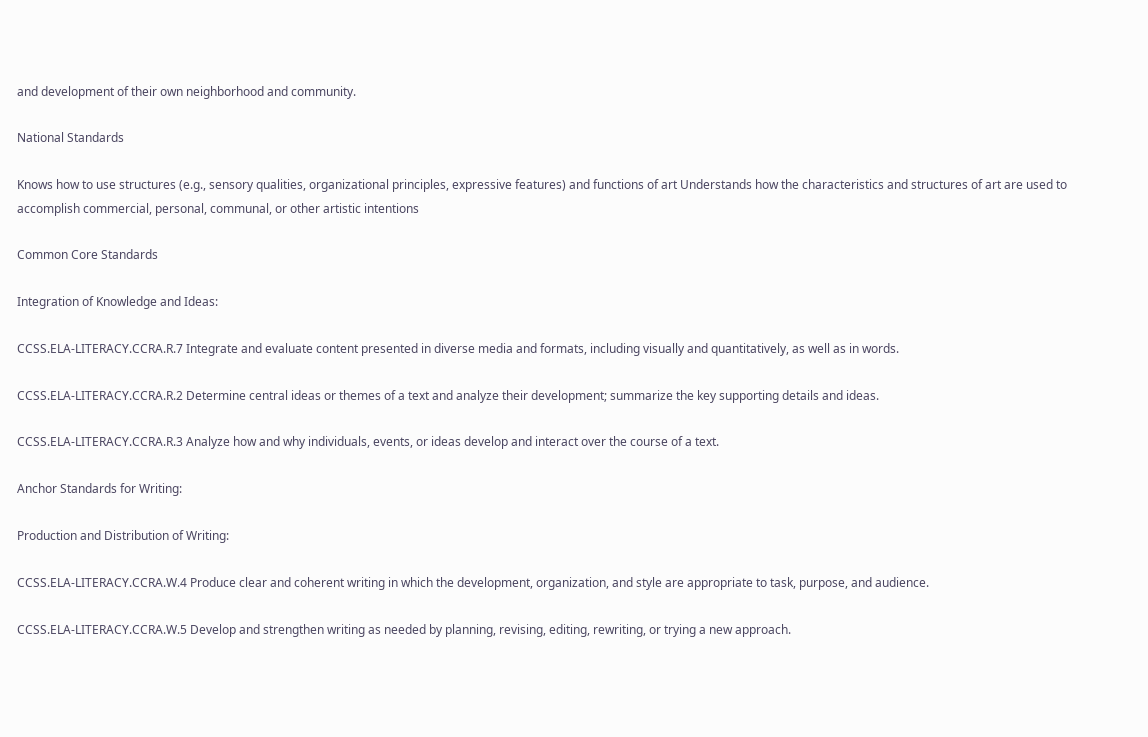and development of their own neighborhood and community.

National Standards

Knows how to use structures (e.g., sensory qualities, organizational principles, expressive features) and functions of art Understands how the characteristics and structures of art are used to accomplish commercial, personal, communal, or other artistic intentions

Common Core Standards

Integration of Knowledge and Ideas:

CCSS.ELA-LITERACY.CCRA.R.7 Integrate and evaluate content presented in diverse media and formats, including visually and quantitatively, as well as in words.

CCSS.ELA-LITERACY.CCRA.R.2 Determine central ideas or themes of a text and analyze their development; summarize the key supporting details and ideas.

CCSS.ELA-LITERACY.CCRA.R.3 Analyze how and why individuals, events, or ideas develop and interact over the course of a text.

Anchor Standards for Writing:

Production and Distribution of Writing:

CCSS.ELA-LITERACY.CCRA.W.4 Produce clear and coherent writing in which the development, organization, and style are appropriate to task, purpose, and audience.

CCSS.ELA-LITERACY.CCRA.W.5 Develop and strengthen writing as needed by planning, revising, editing, rewriting, or trying a new approach.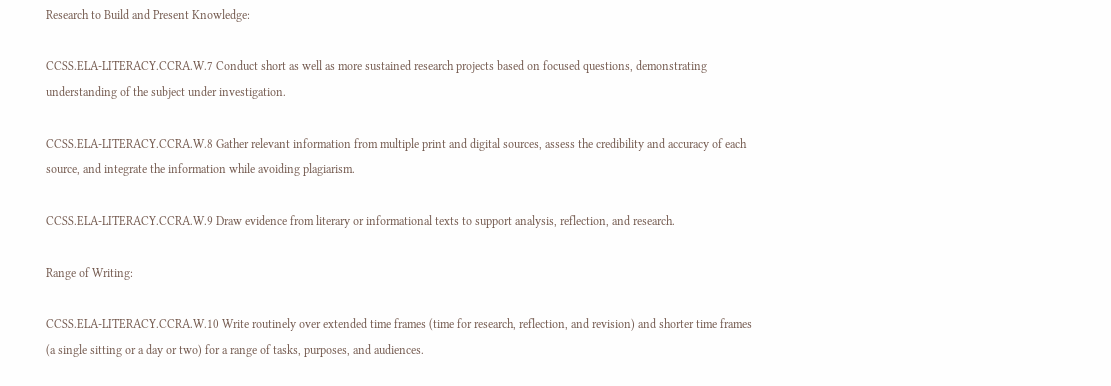Research to Build and Present Knowledge:

CCSS.ELA-LITERACY.CCRA.W.7 Conduct short as well as more sustained research projects based on focused questions, demonstrating understanding of the subject under investigation.

CCSS.ELA-LITERACY.CCRA.W.8 Gather relevant information from multiple print and digital sources, assess the credibility and accuracy of each source, and integrate the information while avoiding plagiarism.

CCSS.ELA-LITERACY.CCRA.W.9 Draw evidence from literary or informational texts to support analysis, reflection, and research.

Range of Writing:

CCSS.ELA-LITERACY.CCRA.W.10 Write routinely over extended time frames (time for research, reflection, and revision) and shorter time frames (a single sitting or a day or two) for a range of tasks, purposes, and audiences.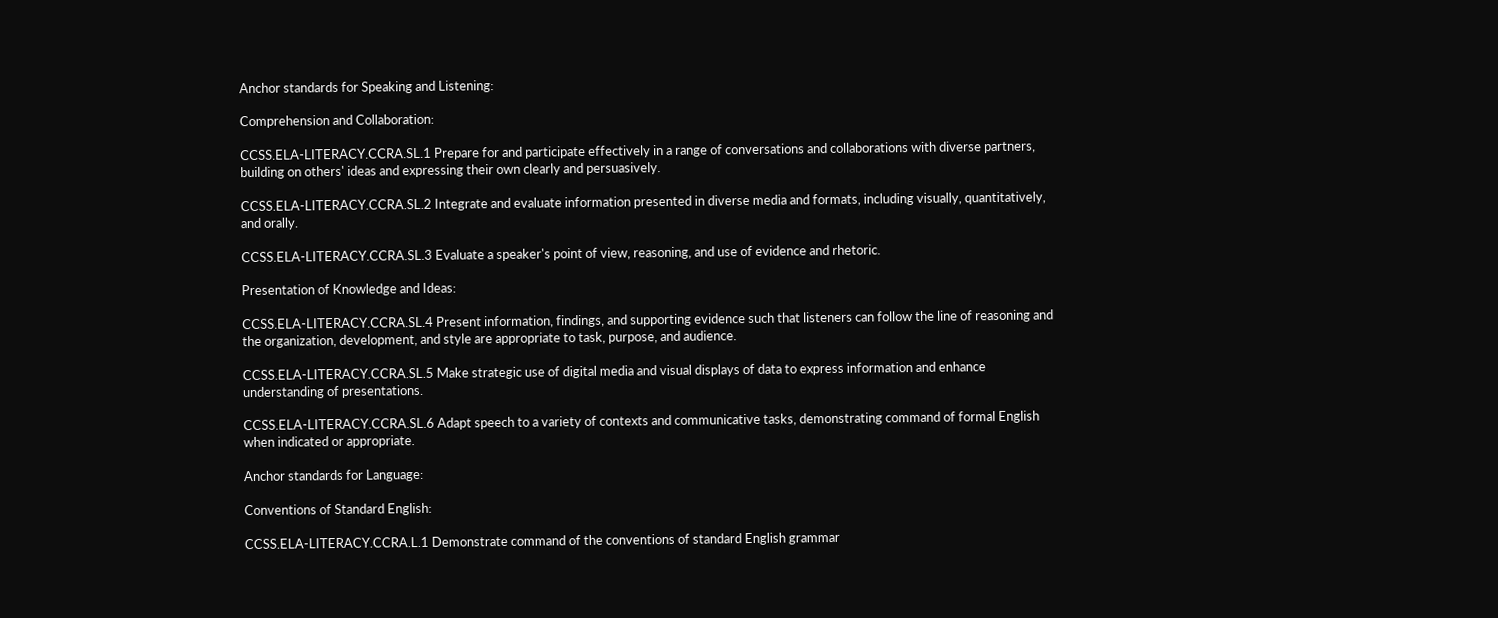Anchor standards for Speaking and Listening:

Comprehension and Collaboration:

CCSS.ELA-LITERACY.CCRA.SL.1 Prepare for and participate effectively in a range of conversations and collaborations with diverse partners, building on others' ideas and expressing their own clearly and persuasively.

CCSS.ELA-LITERACY.CCRA.SL.2 Integrate and evaluate information presented in diverse media and formats, including visually, quantitatively, and orally.

CCSS.ELA-LITERACY.CCRA.SL.3 Evaluate a speaker's point of view, reasoning, and use of evidence and rhetoric.

Presentation of Knowledge and Ideas:

CCSS.ELA-LITERACY.CCRA.SL.4 Present information, findings, and supporting evidence such that listeners can follow the line of reasoning and the organization, development, and style are appropriate to task, purpose, and audience.

CCSS.ELA-LITERACY.CCRA.SL.5 Make strategic use of digital media and visual displays of data to express information and enhance understanding of presentations.

CCSS.ELA-LITERACY.CCRA.SL.6 Adapt speech to a variety of contexts and communicative tasks, demonstrating command of formal English when indicated or appropriate.

Anchor standards for Language:

Conventions of Standard English:

CCSS.ELA-LITERACY.CCRA.L.1 Demonstrate command of the conventions of standard English grammar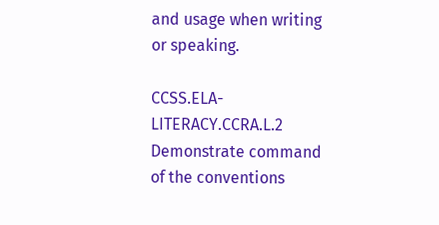and usage when writing or speaking.

CCSS.ELA-LITERACY.CCRA.L.2 Demonstrate command of the conventions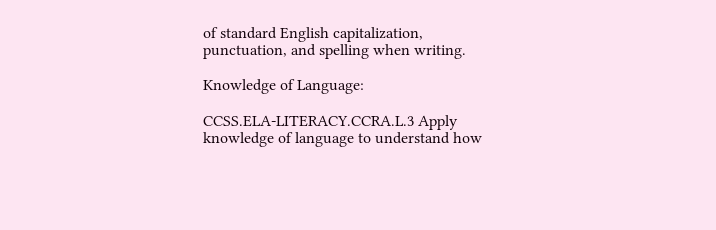of standard English capitalization, punctuation, and spelling when writing.

Knowledge of Language:

CCSS.ELA-LITERACY.CCRA.L.3 Apply knowledge of language to understand how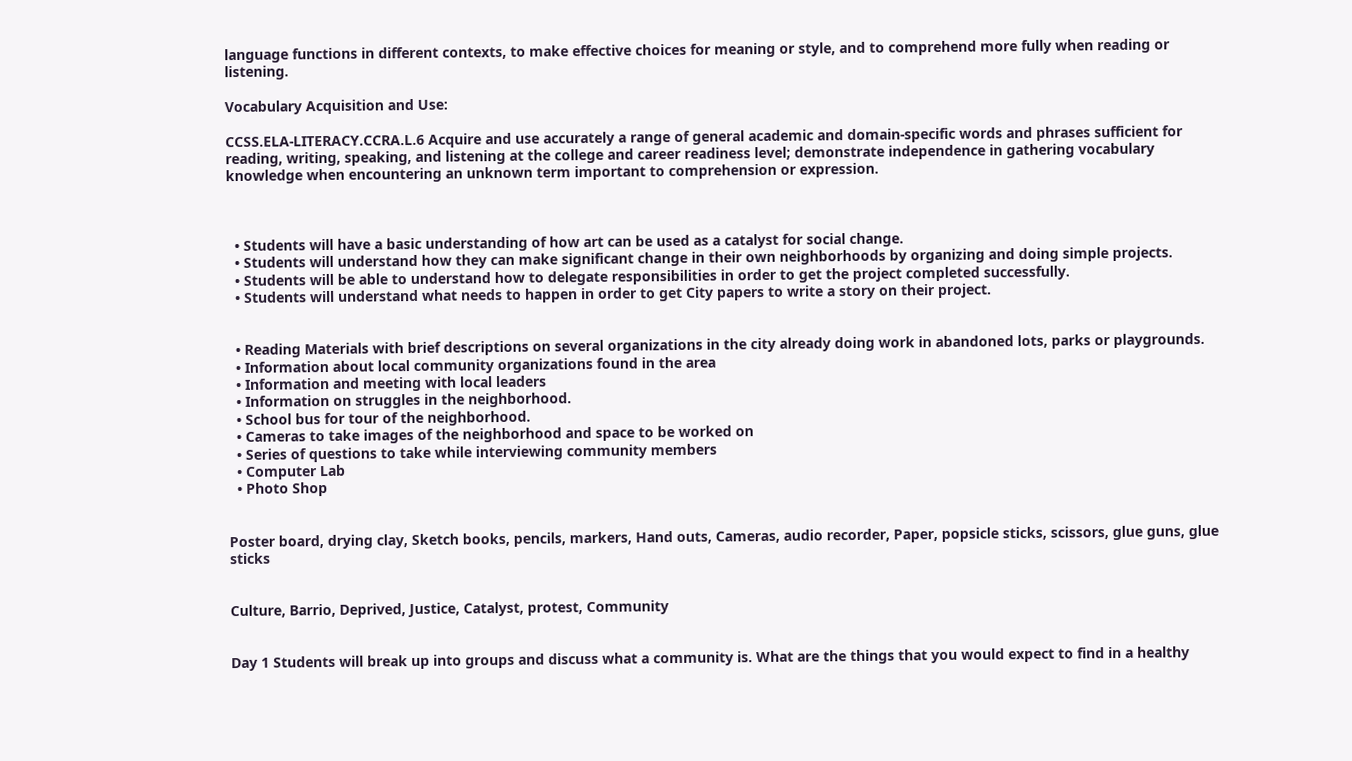language functions in different contexts, to make effective choices for meaning or style, and to comprehend more fully when reading or listening.

Vocabulary Acquisition and Use:

CCSS.ELA-LITERACY.CCRA.L.6 Acquire and use accurately a range of general academic and domain-specific words and phrases sufficient for reading, writing, speaking, and listening at the college and career readiness level; demonstrate independence in gathering vocabulary knowledge when encountering an unknown term important to comprehension or expression.



  • Students will have a basic understanding of how art can be used as a catalyst for social change.
  • Students will understand how they can make significant change in their own neighborhoods by organizing and doing simple projects.
  • Students will be able to understand how to delegate responsibilities in order to get the project completed successfully.
  • Students will understand what needs to happen in order to get City papers to write a story on their project.


  • Reading Materials with brief descriptions on several organizations in the city already doing work in abandoned lots, parks or playgrounds.
  • Information about local community organizations found in the area
  • Information and meeting with local leaders
  • Information on struggles in the neighborhood.
  • School bus for tour of the neighborhood.
  • Cameras to take images of the neighborhood and space to be worked on
  • Series of questions to take while interviewing community members
  • Computer Lab
  • Photo Shop


Poster board, drying clay, Sketch books, pencils, markers, Hand outs, Cameras, audio recorder, Paper, popsicle sticks, scissors, glue guns, glue sticks


Culture, Barrio, Deprived, Justice, Catalyst, protest, Community


Day 1 Students will break up into groups and discuss what a community is. What are the things that you would expect to find in a healthy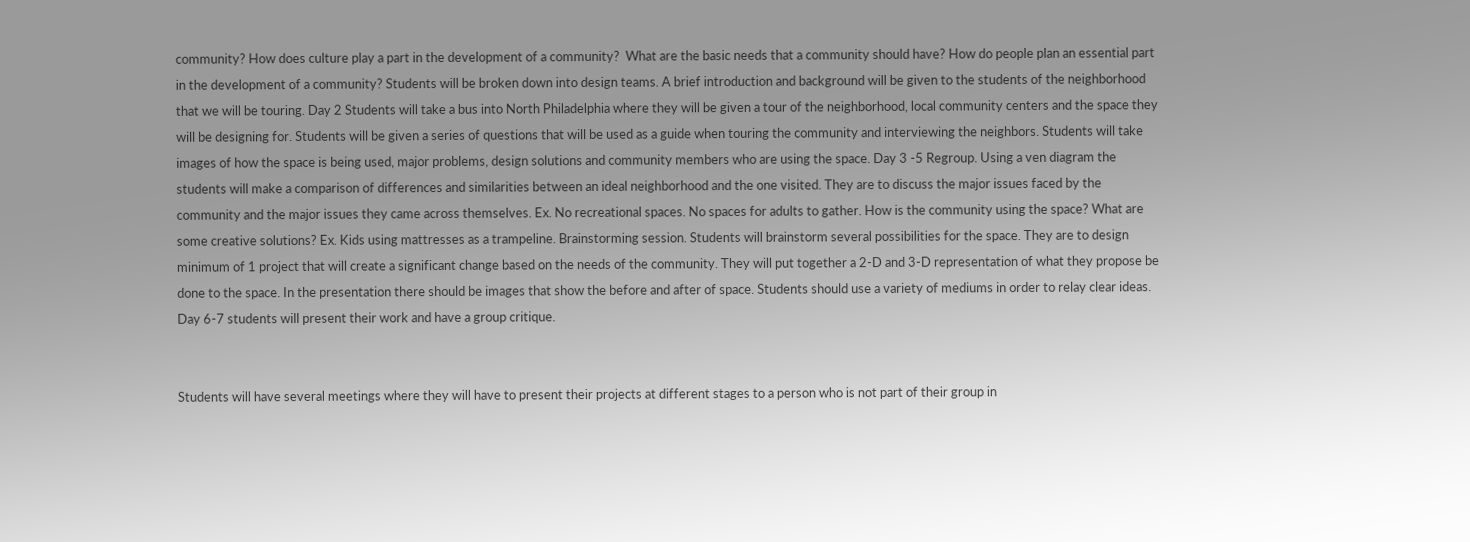community? How does culture play a part in the development of a community?  What are the basic needs that a community should have? How do people plan an essential part in the development of a community? Students will be broken down into design teams. A brief introduction and background will be given to the students of the neighborhood that we will be touring. Day 2 Students will take a bus into North Philadelphia where they will be given a tour of the neighborhood, local community centers and the space they will be designing for. Students will be given a series of questions that will be used as a guide when touring the community and interviewing the neighbors. Students will take images of how the space is being used, major problems, design solutions and community members who are using the space. Day 3 -5 Regroup. Using a ven diagram the students will make a comparison of differences and similarities between an ideal neighborhood and the one visited. They are to discuss the major issues faced by the community and the major issues they came across themselves. Ex. No recreational spaces. No spaces for adults to gather. How is the community using the space? What are some creative solutions? Ex. Kids using mattresses as a trampeline. Brainstorming session. Students will brainstorm several possibilities for the space. They are to design minimum of 1 project that will create a significant change based on the needs of the community. They will put together a 2-D and 3-D representation of what they propose be done to the space. In the presentation there should be images that show the before and after of space. Students should use a variety of mediums in order to relay clear ideas. Day 6-7 students will present their work and have a group critique.


Students will have several meetings where they will have to present their projects at different stages to a person who is not part of their group in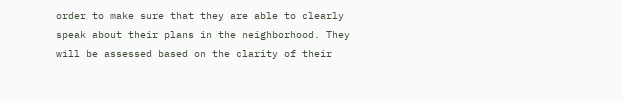order to make sure that they are able to clearly speak about their plans in the neighborhood. They will be assessed based on the clarity of their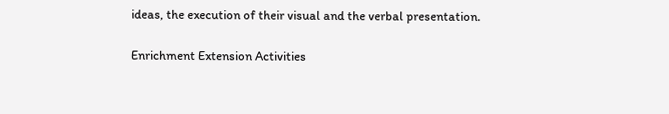ideas, the execution of their visual and the verbal presentation.

Enrichment Extension Activities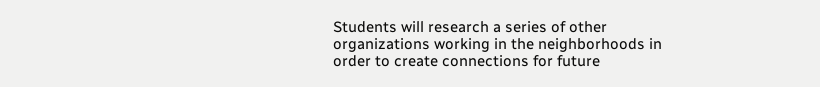Students will research a series of other organizations working in the neighborhoods in order to create connections for future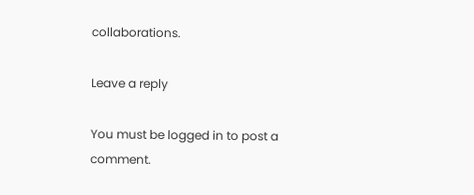collaborations.

Leave a reply

You must be logged in to post a comment.